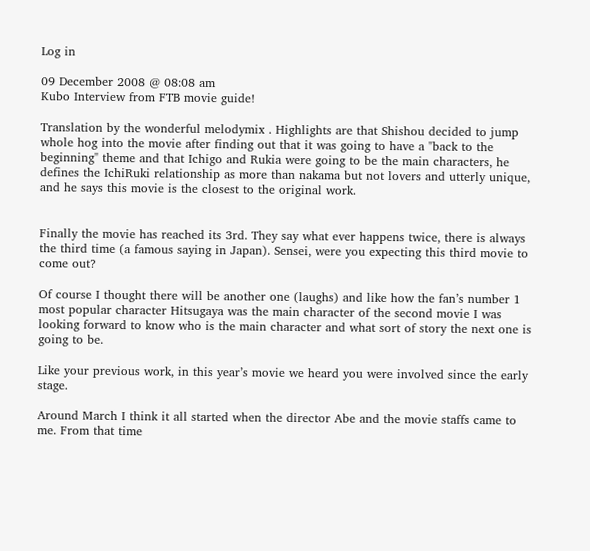Log in

09 December 2008 @ 08:08 am
Kubo Interview from FTB movie guide!

Translation by the wonderful melodymix . Highlights are that Shishou decided to jump whole hog into the movie after finding out that it was going to have a "back to the beginning" theme and that Ichigo and Rukia were going to be the main characters, he defines the IchiRuki relationship as more than nakama but not lovers and utterly unique, and he says this movie is the closest to the original work.


Finally the movie has reached its 3rd. They say what ever happens twice, there is always the third time (a famous saying in Japan). Sensei, were you expecting this third movie to come out?

Of course I thought there will be another one (laughs) and like how the fan’s number 1 most popular character Hitsugaya was the main character of the second movie I was looking forward to know who is the main character and what sort of story the next one is going to be.

Like your previous work, in this year’s movie we heard you were involved since the early stage.

Around March I think it all started when the director Abe and the movie staffs came to me. From that time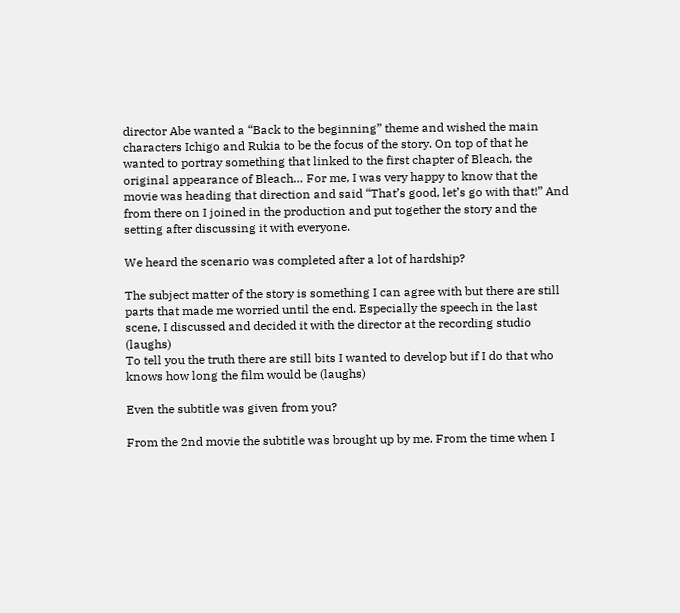director Abe wanted a “Back to the beginning” theme and wished the main characters Ichigo and Rukia to be the focus of the story. On top of that he wanted to portray something that linked to the first chapter of Bleach, the original appearance of Bleach… For me, I was very happy to know that the movie was heading that direction and said “That’s good, let’s go with that!” And from there on I joined in the production and put together the story and the setting after discussing it with everyone.

We heard the scenario was completed after a lot of hardship?

The subject matter of the story is something I can agree with but there are still parts that made me worried until the end. Especially the speech in the last scene, I discussed and decided it with the director at the recording studio (laughs)
To tell you the truth there are still bits I wanted to develop but if I do that who knows how long the film would be (laughs)

Even the subtitle was given from you?

From the 2nd movie the subtitle was brought up by me. From the time when I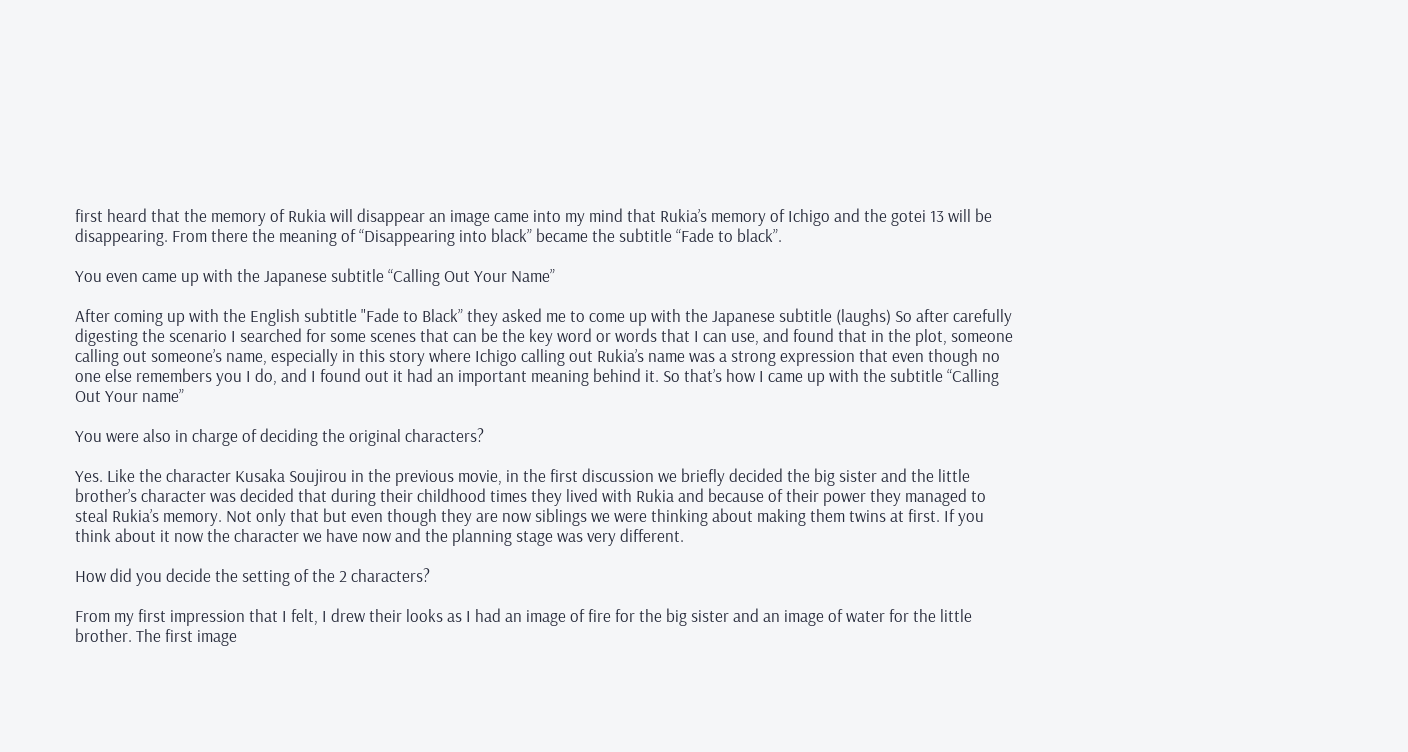first heard that the memory of Rukia will disappear an image came into my mind that Rukia’s memory of Ichigo and the gotei 13 will be disappearing. From there the meaning of “Disappearing into black” became the subtitle “Fade to black”.

You even came up with the Japanese subtitle “Calling Out Your Name”

After coming up with the English subtitle "Fade to Black” they asked me to come up with the Japanese subtitle (laughs) So after carefully digesting the scenario I searched for some scenes that can be the key word or words that I can use, and found that in the plot, someone calling out someone’s name, especially in this story where Ichigo calling out Rukia’s name was a strong expression that even though no one else remembers you I do, and I found out it had an important meaning behind it. So that’s how I came up with the subtitle “Calling Out Your name”

You were also in charge of deciding the original characters?

Yes. Like the character Kusaka Soujirou in the previous movie, in the first discussion we briefly decided the big sister and the little brother’s character was decided that during their childhood times they lived with Rukia and because of their power they managed to steal Rukia’s memory. Not only that but even though they are now siblings we were thinking about making them twins at first. If you think about it now the character we have now and the planning stage was very different.

How did you decide the setting of the 2 characters?

From my first impression that I felt, I drew their looks as I had an image of fire for the big sister and an image of water for the little brother. The first image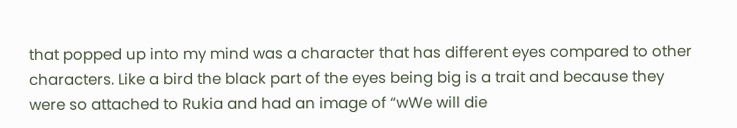that popped up into my mind was a character that has different eyes compared to other characters. Like a bird the black part of the eyes being big is a trait and because they were so attached to Rukia and had an image of “wWe will die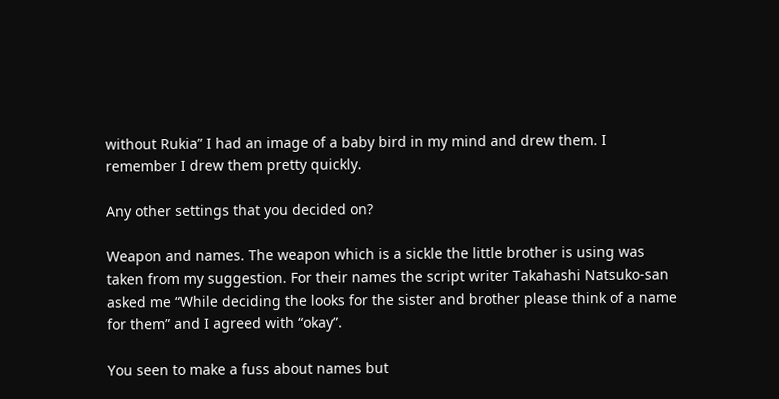without Rukia” I had an image of a baby bird in my mind and drew them. I remember I drew them pretty quickly.

Any other settings that you decided on?

Weapon and names. The weapon which is a sickle the little brother is using was taken from my suggestion. For their names the script writer Takahashi Natsuko-san asked me “While deciding the looks for the sister and brother please think of a name for them” and I agreed with “okay”.

You seen to make a fuss about names but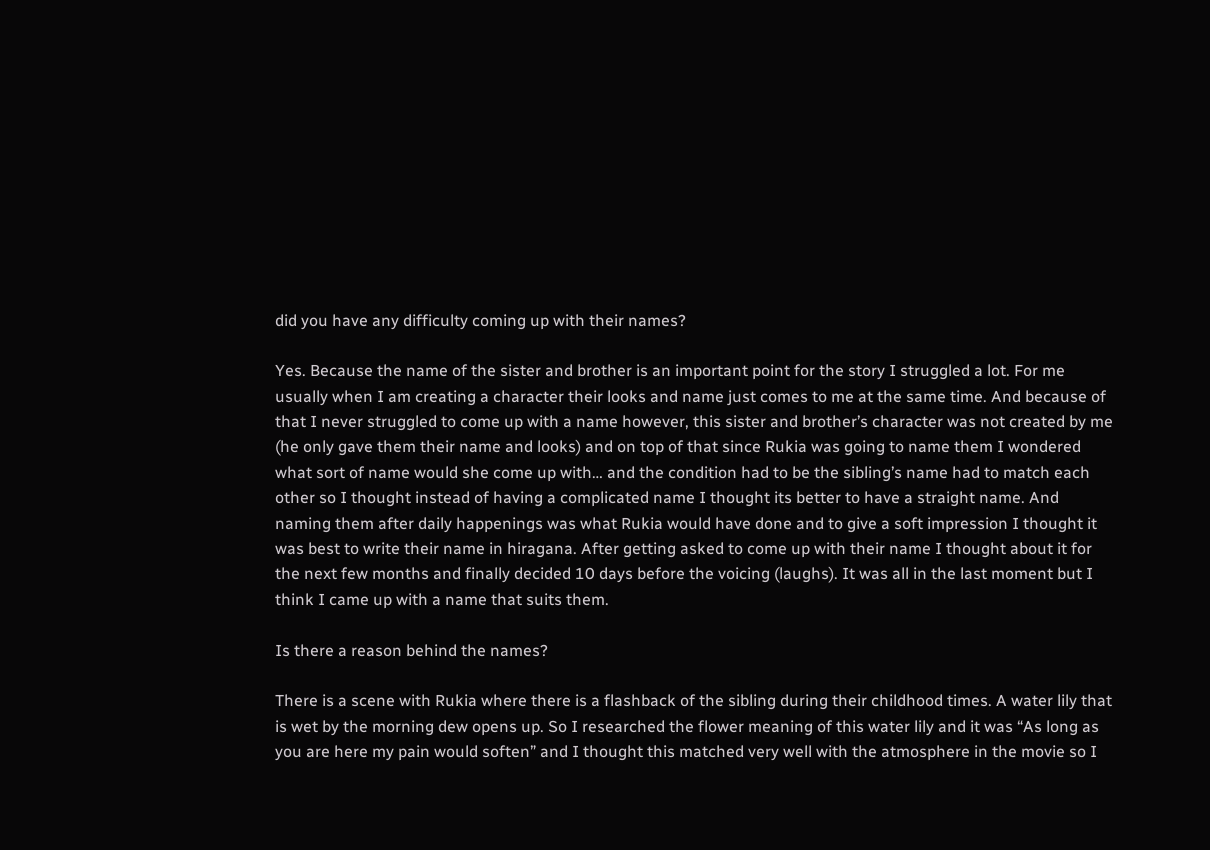did you have any difficulty coming up with their names?

Yes. Because the name of the sister and brother is an important point for the story I struggled a lot. For me usually when I am creating a character their looks and name just comes to me at the same time. And because of that I never struggled to come up with a name however, this sister and brother’s character was not created by me (he only gave them their name and looks) and on top of that since Rukia was going to name them I wondered what sort of name would she come up with… and the condition had to be the sibling’s name had to match each other so I thought instead of having a complicated name I thought its better to have a straight name. And naming them after daily happenings was what Rukia would have done and to give a soft impression I thought it was best to write their name in hiragana. After getting asked to come up with their name I thought about it for the next few months and finally decided 10 days before the voicing (laughs). It was all in the last moment but I think I came up with a name that suits them.

Is there a reason behind the names?

There is a scene with Rukia where there is a flashback of the sibling during their childhood times. A water lily that is wet by the morning dew opens up. So I researched the flower meaning of this water lily and it was “As long as you are here my pain would soften” and I thought this matched very well with the atmosphere in the movie so I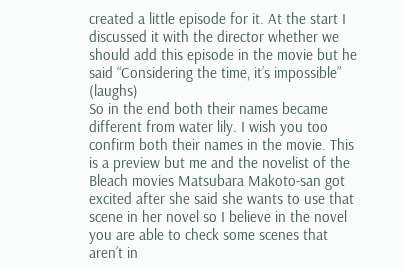created a little episode for it. At the start I discussed it with the director whether we should add this episode in the movie but he said “Considering the time, it’s impossible” (laughs)
So in the end both their names became different from water lily. I wish you too confirm both their names in the movie. This is a preview but me and the novelist of the Bleach movies Matsubara Makoto-san got excited after she said she wants to use that scene in her novel so I believe in the novel you are able to check some scenes that aren’t in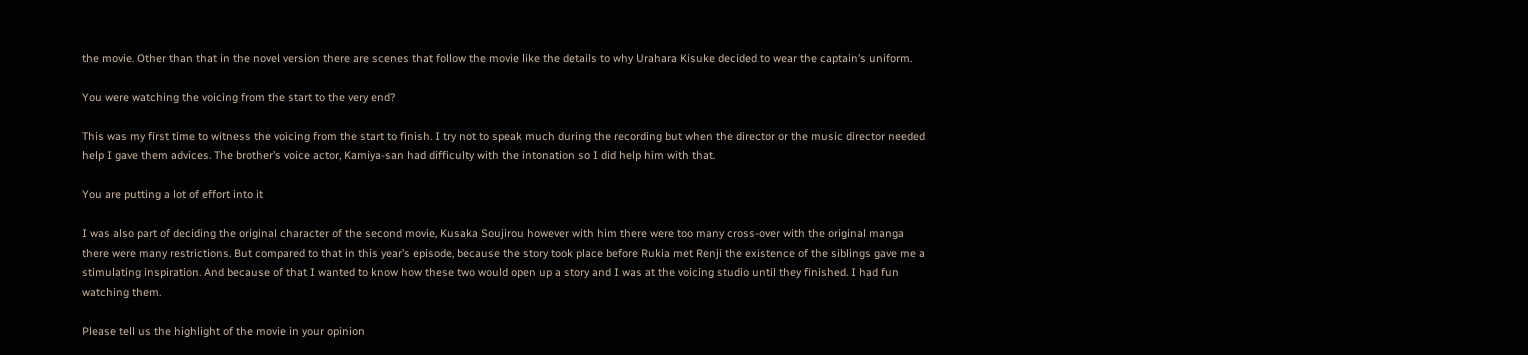the movie. Other than that in the novel version there are scenes that follow the movie like the details to why Urahara Kisuke decided to wear the captain’s uniform.

You were watching the voicing from the start to the very end?

This was my first time to witness the voicing from the start to finish. I try not to speak much during the recording but when the director or the music director needed help I gave them advices. The brother’s voice actor, Kamiya-san had difficulty with the intonation so I did help him with that.

You are putting a lot of effort into it

I was also part of deciding the original character of the second movie, Kusaka Soujirou however with him there were too many cross-over with the original manga there were many restrictions. But compared to that in this year’s episode, because the story took place before Rukia met Renji the existence of the siblings gave me a stimulating inspiration. And because of that I wanted to know how these two would open up a story and I was at the voicing studio until they finished. I had fun watching them.

Please tell us the highlight of the movie in your opinion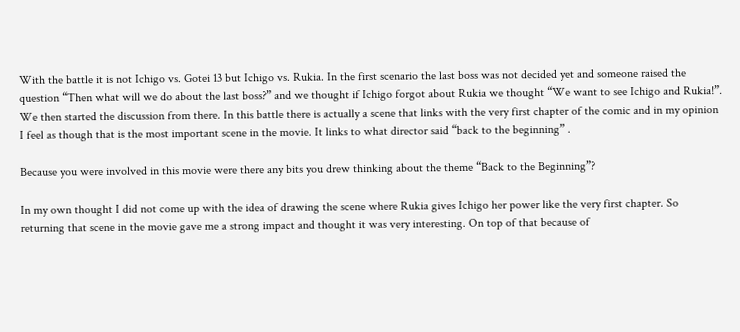With the battle it is not Ichigo vs. Gotei 13 but Ichigo vs. Rukia. In the first scenario the last boss was not decided yet and someone raised the question “Then what will we do about the last boss?” and we thought if Ichigo forgot about Rukia we thought “We want to see Ichigo and Rukia!”. We then started the discussion from there. In this battle there is actually a scene that links with the very first chapter of the comic and in my opinion I feel as though that is the most important scene in the movie. It links to what director said “back to the beginning” .

Because you were involved in this movie were there any bits you drew thinking about the theme “Back to the Beginning”?

In my own thought I did not come up with the idea of drawing the scene where Rukia gives Ichigo her power like the very first chapter. So returning that scene in the movie gave me a strong impact and thought it was very interesting. On top of that because of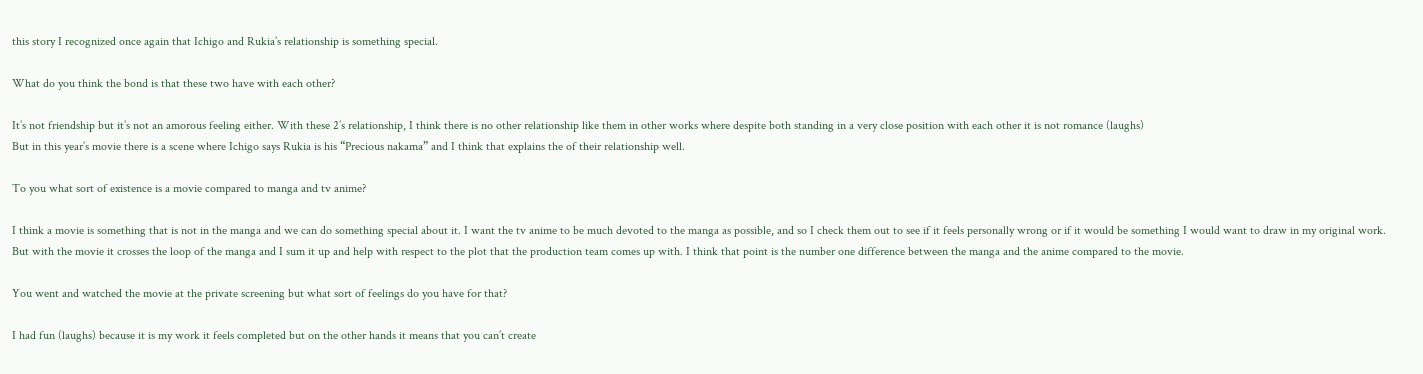this story I recognized once again that Ichigo and Rukia’s relationship is something special.

What do you think the bond is that these two have with each other?

It’s not friendship but it’s not an amorous feeling either. With these 2’s relationship, I think there is no other relationship like them in other works where despite both standing in a very close position with each other it is not romance (laughs)
But in this year’s movie there is a scene where Ichigo says Rukia is his “Precious nakama” and I think that explains the of their relationship well.

To you what sort of existence is a movie compared to manga and tv anime?

I think a movie is something that is not in the manga and we can do something special about it. I want the tv anime to be much devoted to the manga as possible, and so I check them out to see if it feels personally wrong or if it would be something I would want to draw in my original work. But with the movie it crosses the loop of the manga and I sum it up and help with respect to the plot that the production team comes up with. I think that point is the number one difference between the manga and the anime compared to the movie.

You went and watched the movie at the private screening but what sort of feelings do you have for that?

I had fun (laughs) because it is my work it feels completed but on the other hands it means that you can’t create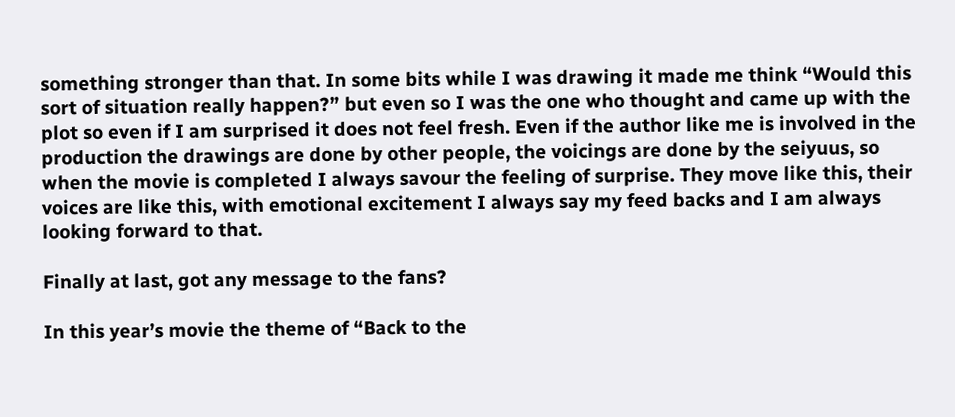something stronger than that. In some bits while I was drawing it made me think “Would this sort of situation really happen?” but even so I was the one who thought and came up with the plot so even if I am surprised it does not feel fresh. Even if the author like me is involved in the production the drawings are done by other people, the voicings are done by the seiyuus, so when the movie is completed I always savour the feeling of surprise. They move like this, their voices are like this, with emotional excitement I always say my feed backs and I am always looking forward to that.

Finally at last, got any message to the fans?

In this year’s movie the theme of “Back to the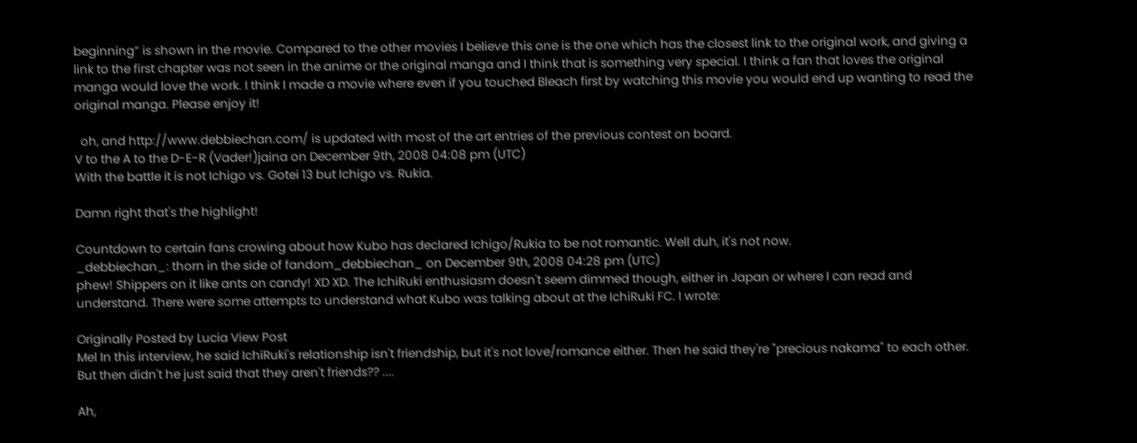beginning” is shown in the movie. Compared to the other movies I believe this one is the one which has the closest link to the original work, and giving a link to the first chapter was not seen in the anime or the original manga and I think that is something very special. I think a fan that loves the original manga would love the work. I think I made a movie where even if you touched Bleach first by watching this movie you would end up wanting to read the original manga. Please enjoy it!

  oh, and http://www.debbiechan.com/ is updated with most of the art entries of the previous contest on board.
V to the A to the D-E-R (Vader!)jaina on December 9th, 2008 04:08 pm (UTC)
With the battle it is not Ichigo vs. Gotei 13 but Ichigo vs. Rukia.

Damn right that's the highlight!

Countdown to certain fans crowing about how Kubo has declared Ichigo/Rukia to be not romantic. Well duh, it's not now.
_debbiechan_: thorn in the side of fandom_debbiechan_ on December 9th, 2008 04:28 pm (UTC)
phew! Shippers on it like ants on candy! XD XD. The IchiRuki enthusiasm doesn't seem dimmed though, either in Japan or where I can read and understand. There were some attempts to understand what Kubo was talking about at the IchiRuki FC. I wrote:

Originally Posted by Lucia View Post
Mel In this interview, he said IchiRuki's relationship isn't friendship, but it's not love/romance either. Then he said they're "precious nakama" to each other. But then didn't he just said that they aren't friends?? ....

Ah,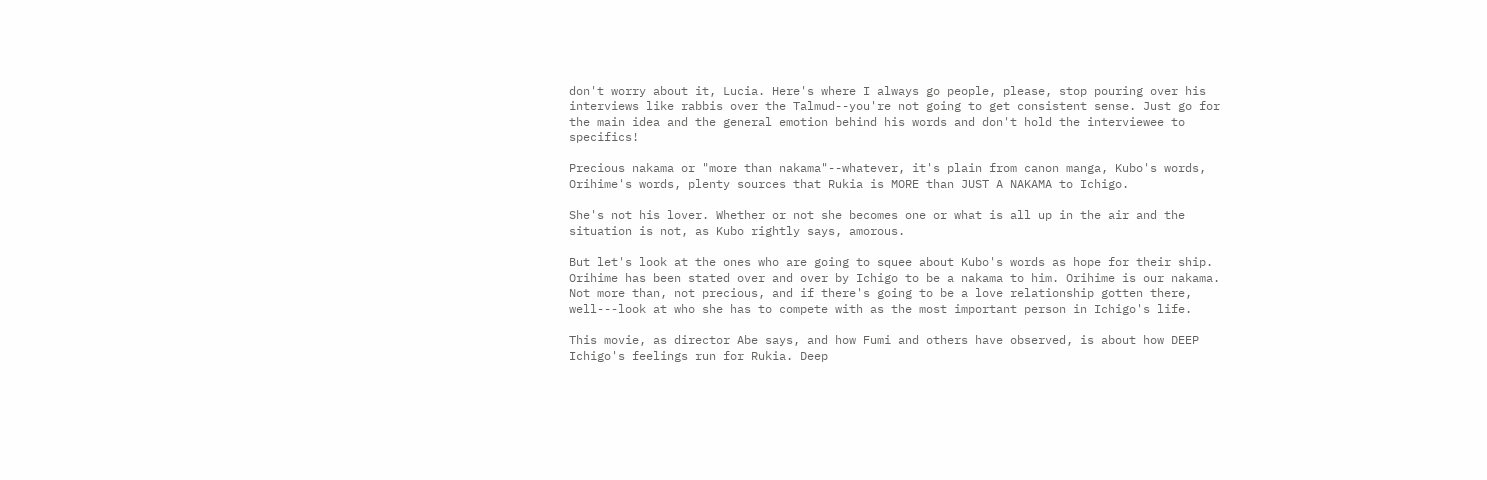don't worry about it, Lucia. Here's where I always go people, please, stop pouring over his interviews like rabbis over the Talmud--you're not going to get consistent sense. Just go for the main idea and the general emotion behind his words and don't hold the interviewee to specifics!

Precious nakama or "more than nakama"--whatever, it's plain from canon manga, Kubo's words, Orihime's words, plenty sources that Rukia is MORE than JUST A NAKAMA to Ichigo.

She's not his lover. Whether or not she becomes one or what is all up in the air and the situation is not, as Kubo rightly says, amorous.

But let's look at the ones who are going to squee about Kubo's words as hope for their ship. Orihime has been stated over and over by Ichigo to be a nakama to him. Orihime is our nakama. Not more than, not precious, and if there's going to be a love relationship gotten there, well---look at who she has to compete with as the most important person in Ichigo's life.

This movie, as director Abe says, and how Fumi and others have observed, is about how DEEP Ichigo's feelings run for Rukia. Deep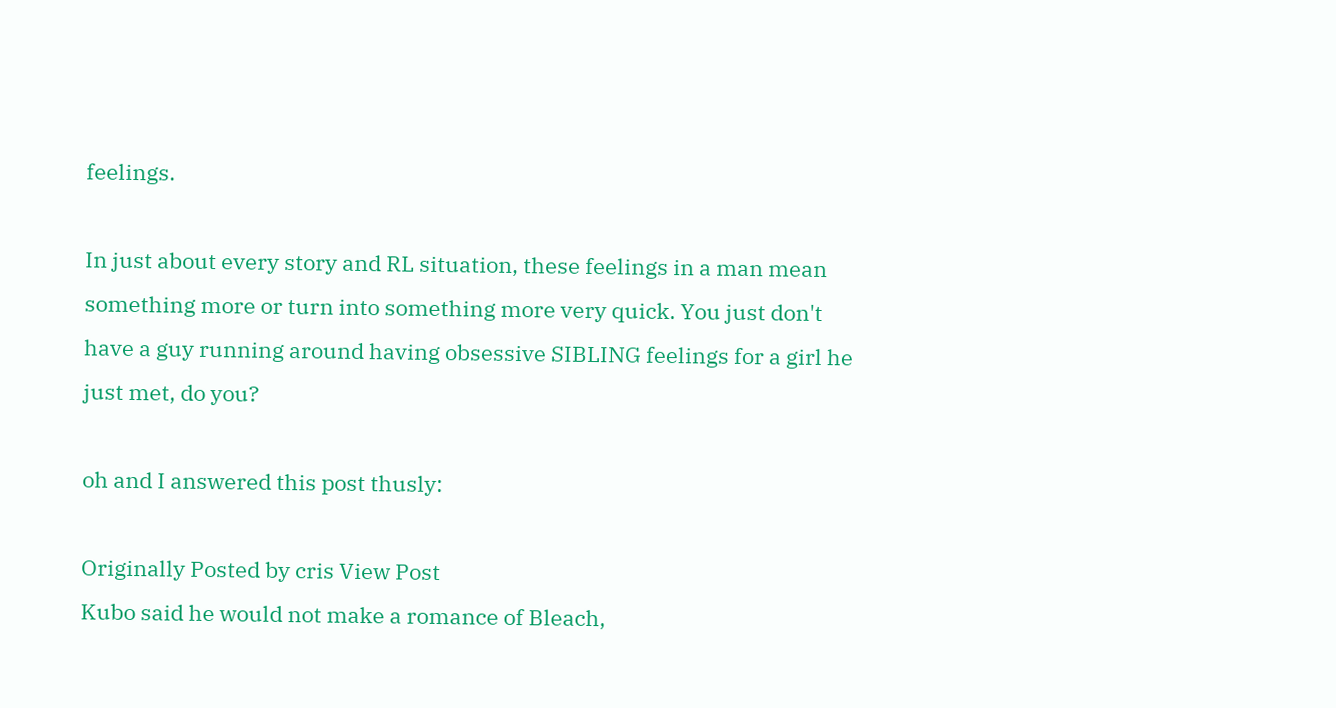feelings.

In just about every story and RL situation, these feelings in a man mean something more or turn into something more very quick. You just don't have a guy running around having obsessive SIBLING feelings for a girl he just met, do you?

oh and I answered this post thusly:

Originally Posted by cris View Post
Kubo said he would not make a romance of Bleach,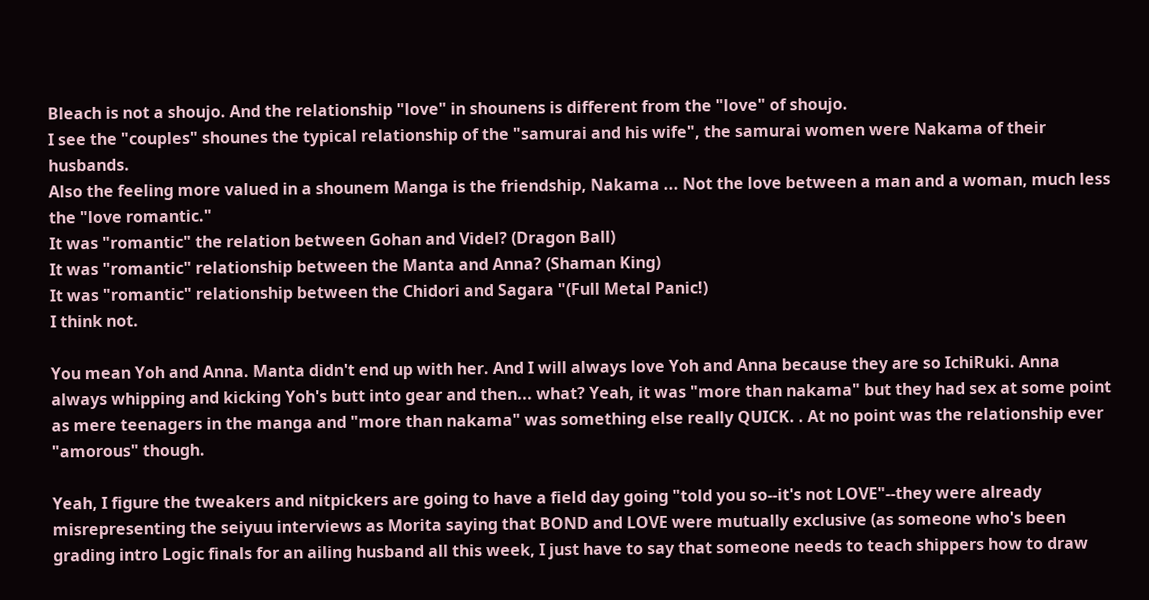Bleach is not a shoujo. And the relationship "love" in shounens is different from the "love" of shoujo.
I see the "couples" shounes the typical relationship of the "samurai and his wife", the samurai women were Nakama of their husbands.
Also the feeling more valued in a shounem Manga is the friendship, Nakama ... Not the love between a man and a woman, much less the "love romantic."
It was "romantic" the relation between Gohan and Videl? (Dragon Ball)
It was "romantic" relationship between the Manta and Anna? (Shaman King)
It was "romantic" relationship between the Chidori and Sagara "(Full Metal Panic!)
I think not.

You mean Yoh and Anna. Manta didn't end up with her. And I will always love Yoh and Anna because they are so IchiRuki. Anna always whipping and kicking Yoh's butt into gear and then... what? Yeah, it was "more than nakama" but they had sex at some point as mere teenagers in the manga and "more than nakama" was something else really QUICK. . At no point was the relationship ever "amorous" though.

Yeah, I figure the tweakers and nitpickers are going to have a field day going "told you so--it's not LOVE"--they were already misrepresenting the seiyuu interviews as Morita saying that BOND and LOVE were mutually exclusive (as someone who's been grading intro Logic finals for an ailing husband all this week, I just have to say that someone needs to teach shippers how to draw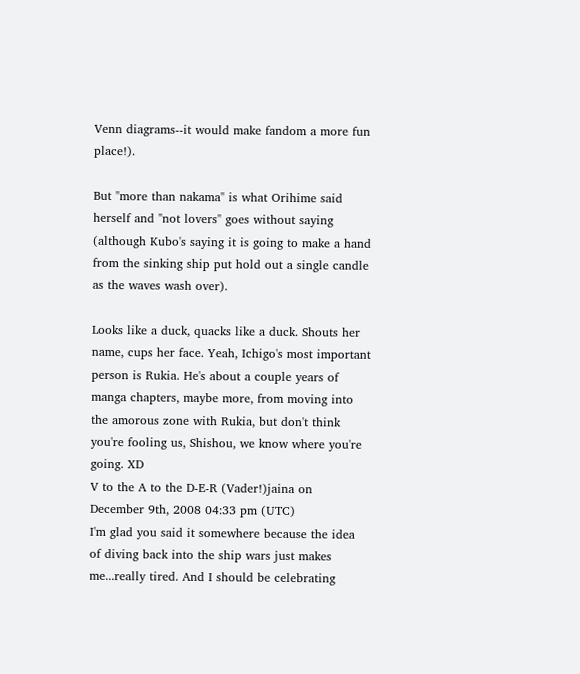Venn diagrams--it would make fandom a more fun place!).

But "more than nakama" is what Orihime said herself and "not lovers" goes without saying (although Kubo's saying it is going to make a hand from the sinking ship put hold out a single candle as the waves wash over).

Looks like a duck, quacks like a duck. Shouts her name, cups her face. Yeah, Ichigo's most important person is Rukia. He's about a couple years of manga chapters, maybe more, from moving into the amorous zone with Rukia, but don't think you're fooling us, Shishou, we know where you're going. XD
V to the A to the D-E-R (Vader!)jaina on December 9th, 2008 04:33 pm (UTC)
I'm glad you said it somewhere because the idea of diving back into the ship wars just makes me...really tired. And I should be celebrating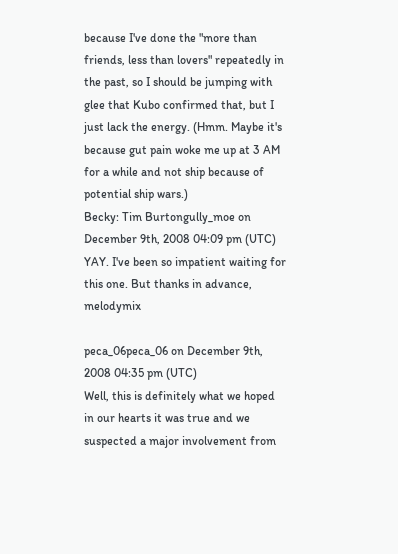because I've done the "more than friends, less than lovers" repeatedly in the past, so I should be jumping with glee that Kubo confirmed that, but I just lack the energy. (Hmm. Maybe it's because gut pain woke me up at 3 AM for a while and not ship because of potential ship wars.)
Becky: Tim Burtongully_moe on December 9th, 2008 04:09 pm (UTC)
YAY. I've been so impatient waiting for this one. But thanks in advance, melodymix

peca_06peca_06 on December 9th, 2008 04:35 pm (UTC)
Well, this is definitely what we hoped in our hearts it was true and we suspected a major involvement from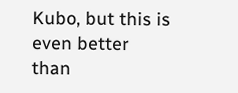Kubo, but this is even better than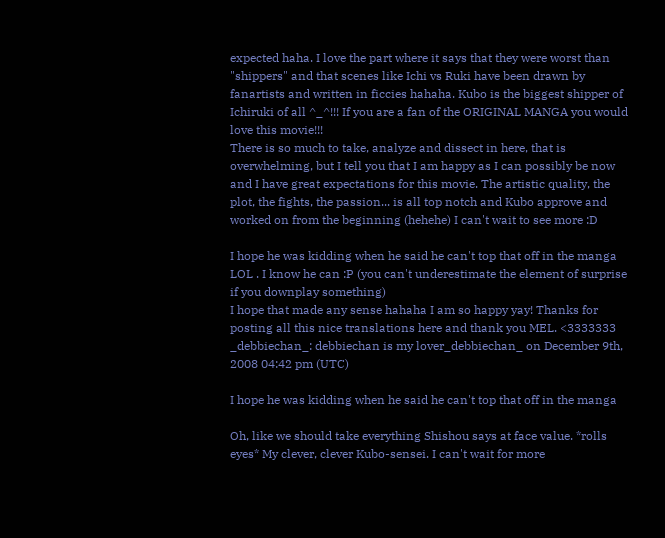expected haha. I love the part where it says that they were worst than "shippers" and that scenes like Ichi vs Ruki have been drawn by fanartists and written in ficcies hahaha. Kubo is the biggest shipper of Ichiruki of all ^_^!!! If you are a fan of the ORIGINAL MANGA you would love this movie!!!
There is so much to take, analyze and dissect in here, that is overwhelming, but I tell you that I am happy as I can possibly be now and I have great expectations for this movie. The artistic quality, the plot, the fights, the passion... is all top notch and Kubo approve and worked on from the beginning (hehehe) I can't wait to see more :D

I hope he was kidding when he said he can't top that off in the manga LOL . I know he can :P (you can't underestimate the element of surprise if you downplay something)
I hope that made any sense hahaha I am so happy yay! Thanks for posting all this nice translations here and thank you MEL. <3333333
_debbiechan_: debbiechan is my lover_debbiechan_ on December 9th, 2008 04:42 pm (UTC)

I hope he was kidding when he said he can't top that off in the manga

Oh, like we should take everything Shishou says at face value. *rolls eyes* My clever, clever Kubo-sensei. I can't wait for more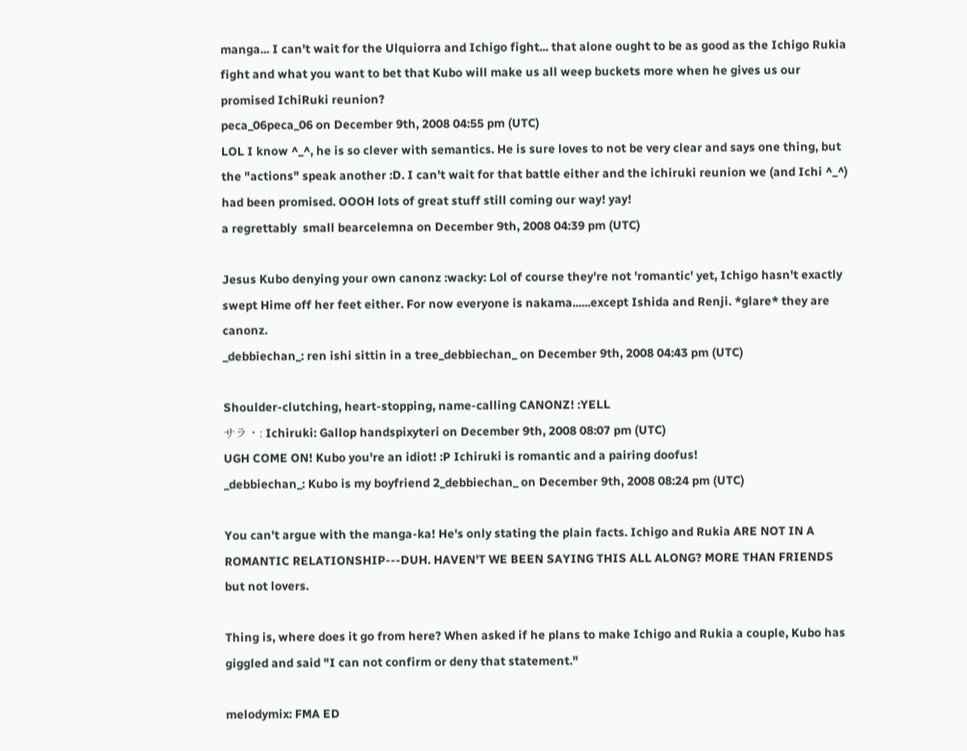manga... I can't wait for the Ulquiorra and Ichigo fight... that alone ought to be as good as the Ichigo Rukia fight and what you want to bet that Kubo will make us all weep buckets more when he gives us our promised IchiRuki reunion?
peca_06peca_06 on December 9th, 2008 04:55 pm (UTC)
LOL I know ^_^, he is so clever with semantics. He is sure loves to not be very clear and says one thing, but the "actions" speak another :D. I can't wait for that battle either and the ichiruki reunion we (and Ichi ^_^) had been promised. OOOH lots of great stuff still coming our way! yay!
a regrettably  small bearcelemna on December 9th, 2008 04:39 pm (UTC)

Jesus Kubo denying your own canonz :wacky: Lol of course they're not 'romantic' yet, Ichigo hasn't exactly swept Hime off her feet either. For now everyone is nakama......except Ishida and Renji. *glare* they are canonz.
_debbiechan_: ren ishi sittin in a tree_debbiechan_ on December 9th, 2008 04:43 pm (UTC)

Shoulder-clutching, heart-stopping, name-calling CANONZ! :YELL
サラ・: Ichiruki: Gallop handspixyteri on December 9th, 2008 08:07 pm (UTC)
UGH COME ON! Kubo you're an idiot! :P Ichiruki is romantic and a pairing doofus!
_debbiechan_: Kubo is my boyfriend 2_debbiechan_ on December 9th, 2008 08:24 pm (UTC)

You can't argue with the manga-ka! He's only stating the plain facts. Ichigo and Rukia ARE NOT IN A ROMANTIC RELATIONSHIP---DUH. HAVEN'T WE BEEN SAYING THIS ALL ALONG? MORE THAN FRIENDS but not lovers.

Thing is, where does it go from here? When asked if he plans to make Ichigo and Rukia a couple, Kubo has giggled and said "I can not confirm or deny that statement."

melodymix: FMA ED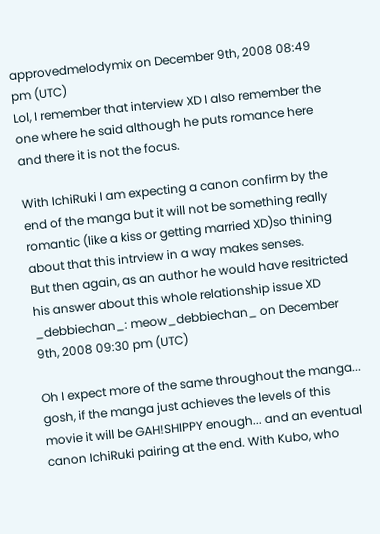approvedmelodymix on December 9th, 2008 08:49 pm (UTC)
Lol, I remember that interview XD I also remember the one where he said although he puts romance here and there it is not the focus.

With IchiRuki I am expecting a canon confirm by the end of the manga but it will not be something really romantic (like a kiss or getting married XD)so thining about that this intrview in a way makes senses.
But then again, as an author he would have resitricted his answer about this whole relationship issue XD
_debbiechan_: meow_debbiechan_ on December 9th, 2008 09:30 pm (UTC)

Oh I expect more of the same throughout the manga... gosh, if the manga just achieves the levels of this movie it will be GAH!SHIPPY enough... and an eventual canon IchiRuki pairing at the end. With Kubo, who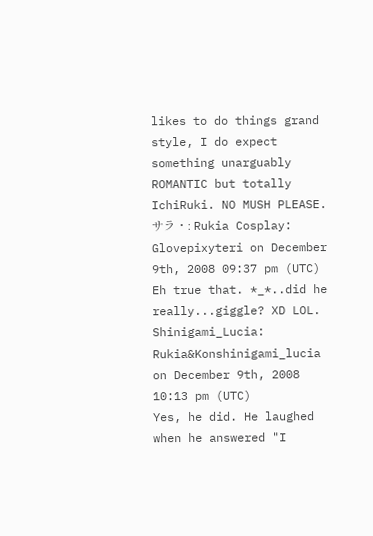likes to do things grand style, I do expect something unarguably ROMANTIC but totally IchiRuki. NO MUSH PLEASE.
サラ・: Rukia Cosplay: Glovepixyteri on December 9th, 2008 09:37 pm (UTC)
Eh true that. *_*..did he really...giggle? XD LOL.
Shinigami_Lucia: Rukia&Konshinigami_lucia on December 9th, 2008 10:13 pm (UTC)
Yes, he did. He laughed when he answered "I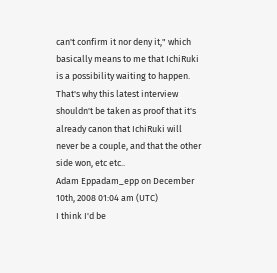can't confirm it nor deny it," which basically means to me that IchiRuki is a possibility waiting to happen. That's why this latest interview shouldn't be taken as proof that it's already canon that IchiRuki will never be a couple, and that the other side won, etc etc..
Adam Eppadam_epp on December 10th, 2008 01:04 am (UTC)
I think I'd be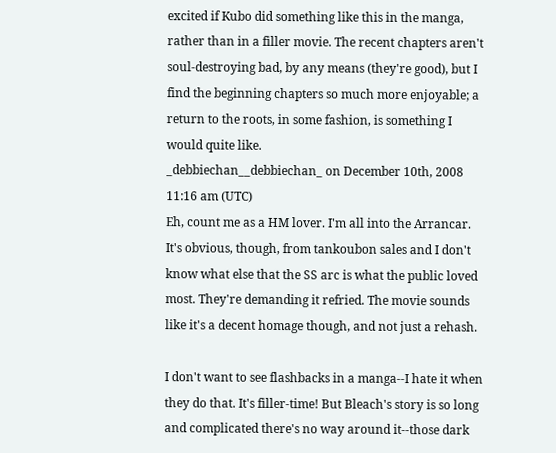excited if Kubo did something like this in the manga, rather than in a filler movie. The recent chapters aren't soul-destroying bad, by any means (they're good), but I find the beginning chapters so much more enjoyable; a return to the roots, in some fashion, is something I would quite like.
_debbiechan__debbiechan_ on December 10th, 2008 11:16 am (UTC)
Eh, count me as a HM lover. I'm all into the Arrancar. It's obvious, though, from tankoubon sales and I don't know what else that the SS arc is what the public loved most. They're demanding it refried. The movie sounds like it's a decent homage though, and not just a rehash.

I don't want to see flashbacks in a manga--I hate it when they do that. It's filler-time! But Bleach's story is so long and complicated there's no way around it--those dark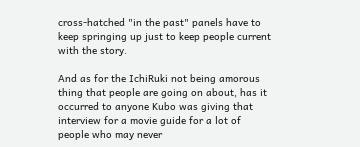cross-hatched "in the past" panels have to keep springing up just to keep people current with the story.

And as for the IchiRuki not being amorous thing that people are going on about, has it occurred to anyone Kubo was giving that interview for a movie guide for a lot of people who may never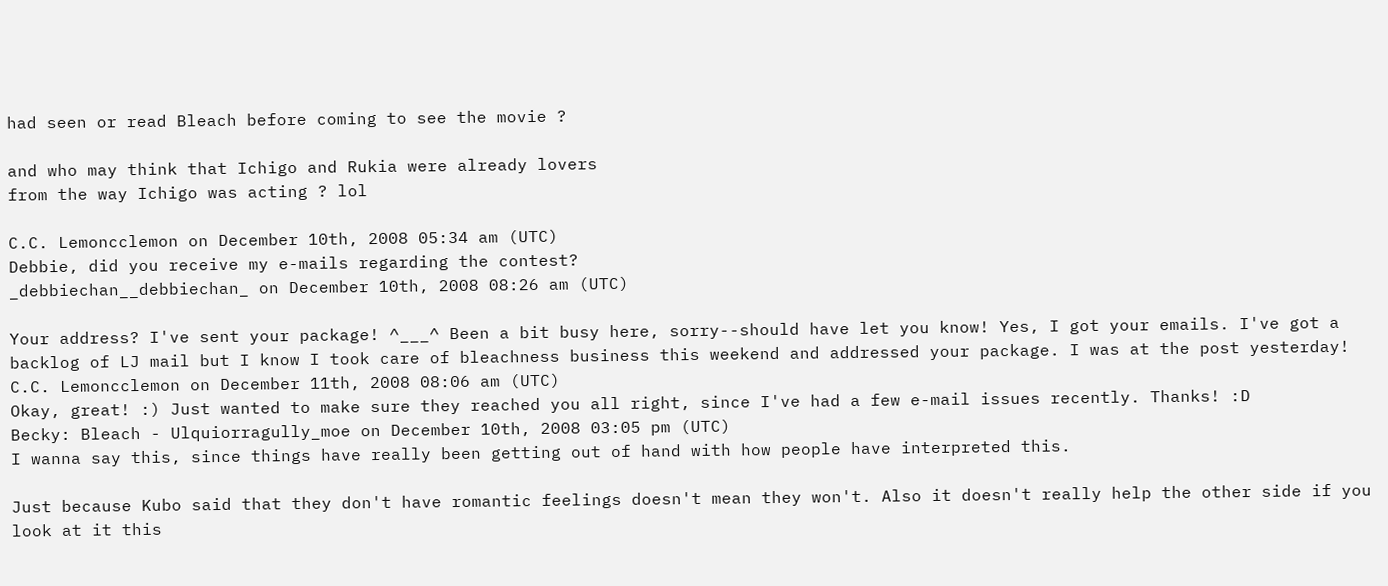had seen or read Bleach before coming to see the movie ?

and who may think that Ichigo and Rukia were already lovers
from the way Ichigo was acting ? lol

C.C. Lemoncclemon on December 10th, 2008 05:34 am (UTC)
Debbie, did you receive my e-mails regarding the contest?
_debbiechan__debbiechan_ on December 10th, 2008 08:26 am (UTC)

Your address? I've sent your package! ^___^ Been a bit busy here, sorry--should have let you know! Yes, I got your emails. I've got a backlog of LJ mail but I know I took care of bleachness business this weekend and addressed your package. I was at the post yesterday!
C.C. Lemoncclemon on December 11th, 2008 08:06 am (UTC)
Okay, great! :) Just wanted to make sure they reached you all right, since I've had a few e-mail issues recently. Thanks! :D
Becky: Bleach - Ulquiorragully_moe on December 10th, 2008 03:05 pm (UTC)
I wanna say this, since things have really been getting out of hand with how people have interpreted this.

Just because Kubo said that they don't have romantic feelings doesn't mean they won't. Also it doesn't really help the other side if you look at it this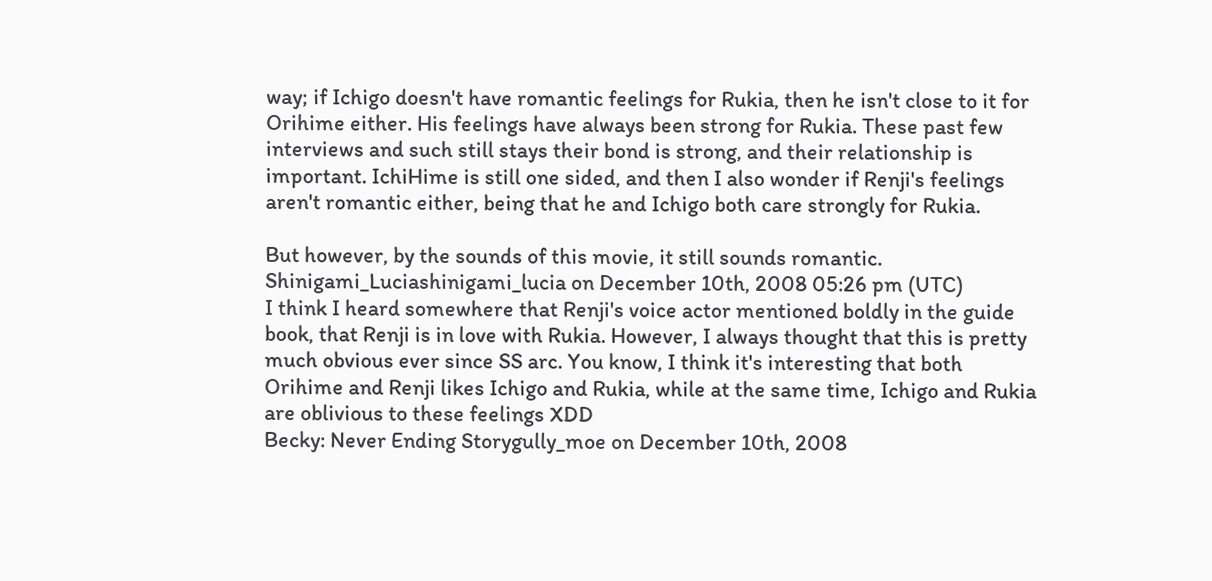way; if Ichigo doesn't have romantic feelings for Rukia, then he isn't close to it for Orihime either. His feelings have always been strong for Rukia. These past few interviews and such still stays their bond is strong, and their relationship is important. IchiHime is still one sided, and then I also wonder if Renji's feelings aren't romantic either, being that he and Ichigo both care strongly for Rukia.

But however, by the sounds of this movie, it still sounds romantic.
Shinigami_Luciashinigami_lucia on December 10th, 2008 05:26 pm (UTC)
I think I heard somewhere that Renji's voice actor mentioned boldly in the guide book, that Renji is in love with Rukia. However, I always thought that this is pretty much obvious ever since SS arc. You know, I think it's interesting that both Orihime and Renji likes Ichigo and Rukia, while at the same time, Ichigo and Rukia are oblivious to these feelings XDD
Becky: Never Ending Storygully_moe on December 10th, 2008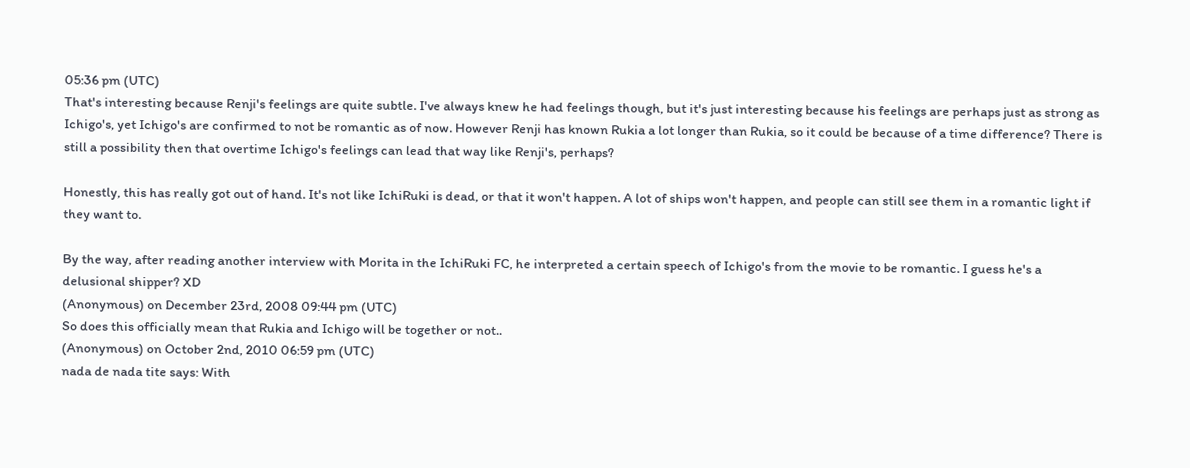05:36 pm (UTC)
That's interesting because Renji's feelings are quite subtle. I've always knew he had feelings though, but it's just interesting because his feelings are perhaps just as strong as Ichigo's, yet Ichigo's are confirmed to not be romantic as of now. However Renji has known Rukia a lot longer than Rukia, so it could be because of a time difference? There is still a possibility then that overtime Ichigo's feelings can lead that way like Renji's, perhaps?

Honestly, this has really got out of hand. It's not like IchiRuki is dead, or that it won't happen. A lot of ships won't happen, and people can still see them in a romantic light if they want to.

By the way, after reading another interview with Morita in the IchiRuki FC, he interpreted a certain speech of Ichigo's from the movie to be romantic. I guess he's a delusional shipper? XD
(Anonymous) on December 23rd, 2008 09:44 pm (UTC)
So does this officially mean that Rukia and Ichigo will be together or not..
(Anonymous) on October 2nd, 2010 06:59 pm (UTC)
nada de nada tite says: With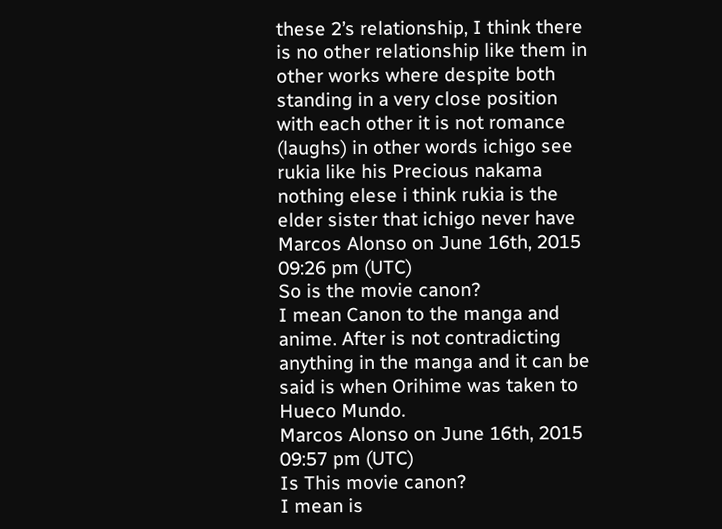these 2’s relationship, I think there is no other relationship like them in other works where despite both standing in a very close position with each other it is not romance (laughs) in other words ichigo see rukia like his Precious nakama nothing elese i think rukia is the elder sister that ichigo never have
Marcos Alonso on June 16th, 2015 09:26 pm (UTC)
So is the movie canon?
I mean Canon to the manga and anime. After is not contradicting anything in the manga and it can be said is when Orihime was taken to Hueco Mundo.
Marcos Alonso on June 16th, 2015 09:57 pm (UTC)
Is This movie canon?
I mean is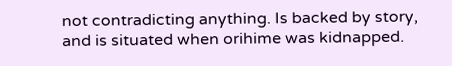not contradicting anything. Is backed by story, and is situated when orihime was kidnapped.